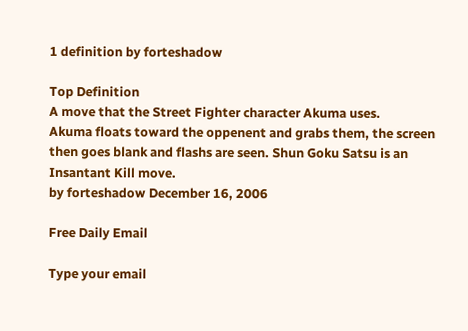1 definition by forteshadow

Top Definition
A move that the Street Fighter character Akuma uses.
Akuma floats toward the oppenent and grabs them, the screen then goes blank and flashs are seen. Shun Goku Satsu is an Insantant Kill move.
by forteshadow December 16, 2006

Free Daily Email

Type your email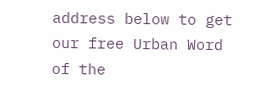address below to get our free Urban Word of the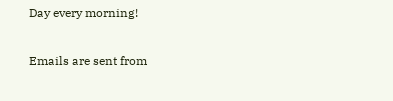Day every morning!

Emails are sent from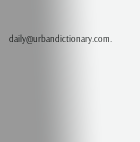daily@urbandictionary.com.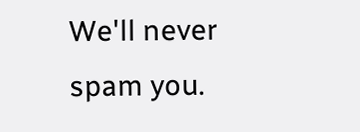We'll never spam you.